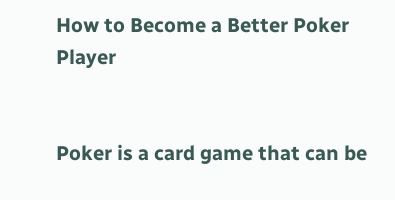How to Become a Better Poker Player


Poker is a card game that can be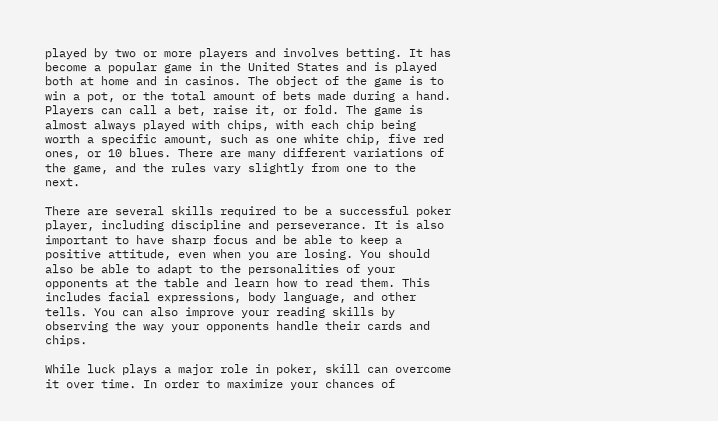played by two or more players and involves betting. It has become a popular game in the United States and is played both at home and in casinos. The object of the game is to win a pot, or the total amount of bets made during a hand. Players can call a bet, raise it, or fold. The game is almost always played with chips, with each chip being worth a specific amount, such as one white chip, five red ones, or 10 blues. There are many different variations of the game, and the rules vary slightly from one to the next.

There are several skills required to be a successful poker player, including discipline and perseverance. It is also important to have sharp focus and be able to keep a positive attitude, even when you are losing. You should also be able to adapt to the personalities of your opponents at the table and learn how to read them. This includes facial expressions, body language, and other tells. You can also improve your reading skills by observing the way your opponents handle their cards and chips.

While luck plays a major role in poker, skill can overcome it over time. In order to maximize your chances of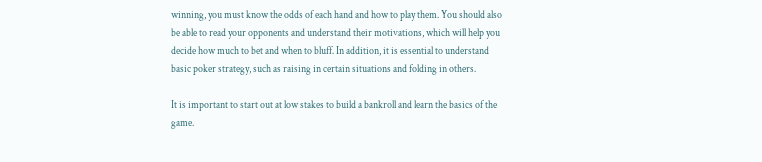winning, you must know the odds of each hand and how to play them. You should also be able to read your opponents and understand their motivations, which will help you decide how much to bet and when to bluff. In addition, it is essential to understand basic poker strategy, such as raising in certain situations and folding in others.

It is important to start out at low stakes to build a bankroll and learn the basics of the game.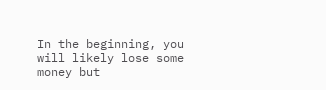In the beginning, you will likely lose some money but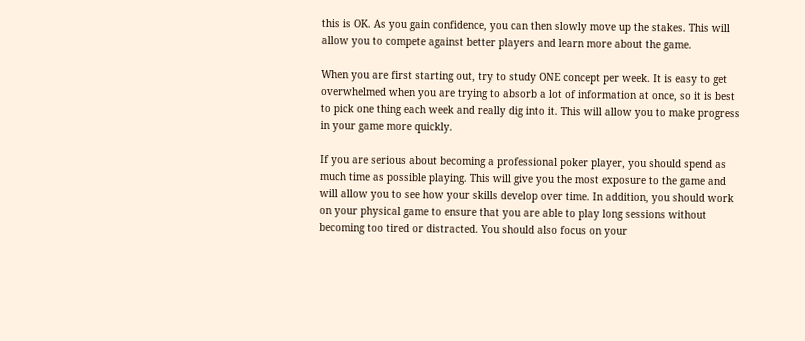this is OK. As you gain confidence, you can then slowly move up the stakes. This will allow you to compete against better players and learn more about the game.

When you are first starting out, try to study ONE concept per week. It is easy to get overwhelmed when you are trying to absorb a lot of information at once, so it is best to pick one thing each week and really dig into it. This will allow you to make progress in your game more quickly.

If you are serious about becoming a professional poker player, you should spend as much time as possible playing. This will give you the most exposure to the game and will allow you to see how your skills develop over time. In addition, you should work on your physical game to ensure that you are able to play long sessions without becoming too tired or distracted. You should also focus on your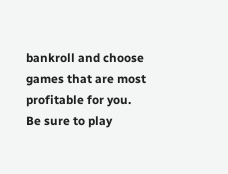bankroll and choose games that are most profitable for you. Be sure to play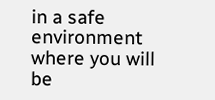in a safe environment where you will be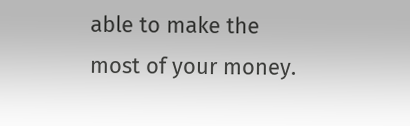able to make the most of your money.